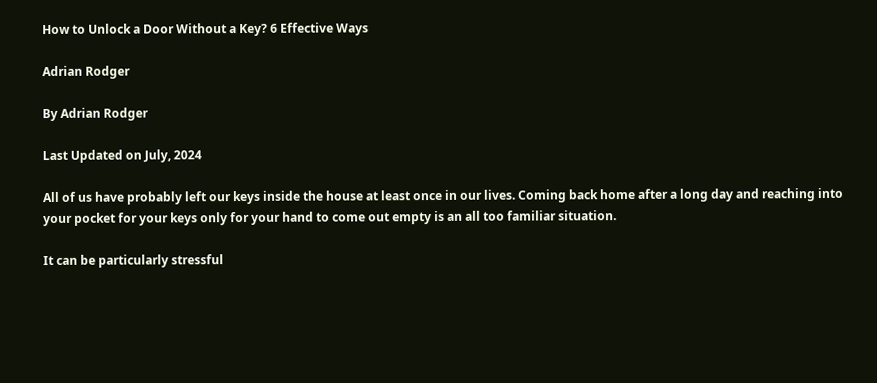How to Unlock a Door Without a Key? 6 Effective Ways

Adrian Rodger

By Adrian Rodger

Last Updated on July, 2024

All of us have probably left our keys inside the house at least once in our lives. Coming back home after a long day and reaching into your pocket for your keys only for your hand to come out empty is an all too familiar situation.

It can be particularly stressful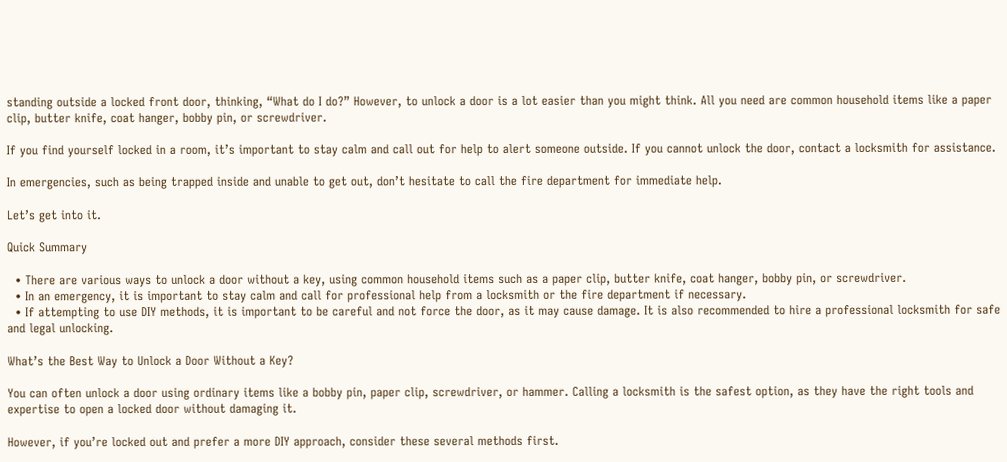standing outside a locked front door, thinking, “What do I do?” However, to unlock a door is a lot easier than you might think. All you need are common household items like a paper clip, butter knife, coat hanger, bobby pin, or screwdriver.

If you find yourself locked in a room, it’s important to stay calm and call out for help to alert someone outside. If you cannot unlock the door, contact a locksmith for assistance.

In emergencies, such as being trapped inside and unable to get out, don’t hesitate to call the fire department for immediate help.

Let’s get into it.

Quick Summary

  • There are various ways to unlock a door without a key, using common household items such as a paper clip, butter knife, coat hanger, bobby pin, or screwdriver.
  • In an emergency, it is important to stay calm and call for professional help from a locksmith or the fire department if necessary.
  • If attempting to use DIY methods, it is important to be careful and not force the door, as it may cause damage. It is also recommended to hire a professional locksmith for safe and legal unlocking.

What’s the Best Way to Unlock a Door Without a Key?

You can often unlock a door using ordinary items like a bobby pin, paper clip, screwdriver, or hammer. Calling a locksmith is the safest option, as they have the right tools and expertise to open a locked door without damaging it.

However, if you’re locked out and prefer a more DIY approach, consider these several methods first.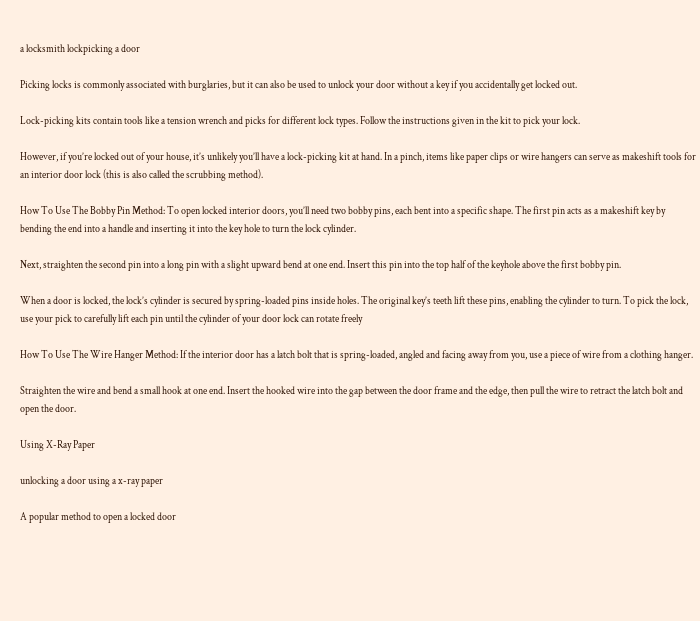a locksmith lockpicking a door

Picking locks is commonly associated with burglaries, but it can also be used to unlock your door without a key if you accidentally get locked out.

Lock-picking kits contain tools like a tension wrench and picks for different lock types. Follow the instructions given in the kit to pick your lock.

However, if you’re locked out of your house, it’s unlikely you’ll have a lock-picking kit at hand. In a pinch, items like paper clips or wire hangers can serve as makeshift tools for an interior door lock (this is also called the scrubbing method).

How To Use The Bobby Pin Method: To open locked interior doors, you’ll need two bobby pins, each bent into a specific shape. The first pin acts as a makeshift key by bending the end into a handle and inserting it into the key hole to turn the lock cylinder.

Next, straighten the second pin into a long pin with a slight upward bend at one end. Insert this pin into the top half of the keyhole above the first bobby pin.

When a door is locked, the lock’s cylinder is secured by spring-loaded pins inside holes. The original key’s teeth lift these pins, enabling the cylinder to turn. To pick the lock, use your pick to carefully lift each pin until the cylinder of your door lock can rotate freely

How To Use The Wire Hanger Method: If the interior door has a latch bolt that is spring-loaded, angled and facing away from you, use a piece of wire from a clothing hanger.

Straighten the wire and bend a small hook at one end. Insert the hooked wire into the gap between the door frame and the edge, then pull the wire to retract the latch bolt and open the door.

Using X-Ray Paper

unlocking a door using a x-ray paper

A popular method to open a locked door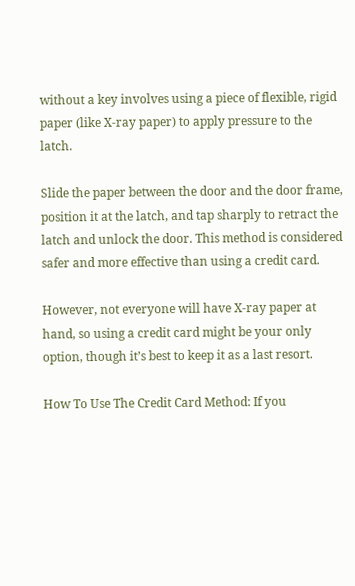without a key involves using a piece of flexible, rigid paper (like X-ray paper) to apply pressure to the latch.

Slide the paper between the door and the door frame, position it at the latch, and tap sharply to retract the latch and unlock the door. This method is considered safer and more effective than using a credit card.

However, not everyone will have X-ray paper at hand, so using a credit card might be your only option, though it’s best to keep it as a last resort.

How To Use The Credit Card Method: If you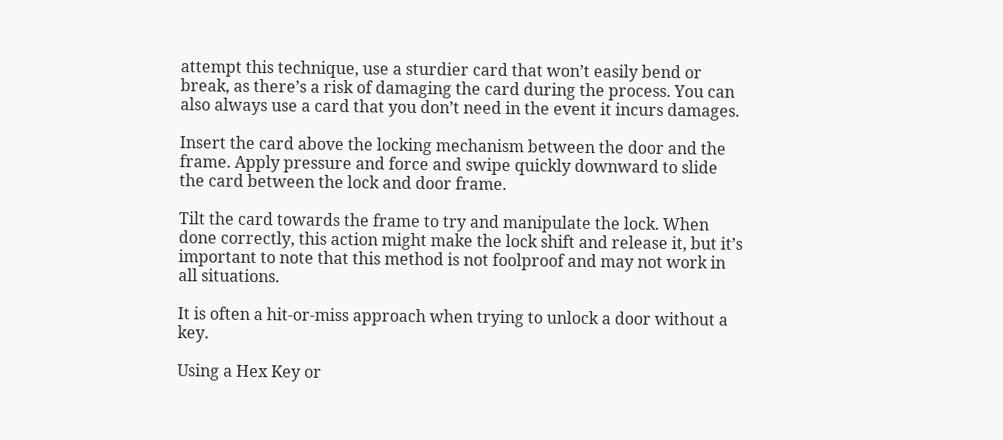attempt this technique, use a sturdier card that won’t easily bend or break, as there’s a risk of damaging the card during the process. You can also always use a card that you don’t need in the event it incurs damages.

Insert the card above the locking mechanism between the door and the frame. Apply pressure and force and swipe quickly downward to slide the card between the lock and door frame.

Tilt the card towards the frame to try and manipulate the lock. When done correctly, this action might make the lock shift and release it, but it’s important to note that this method is not foolproof and may not work in all situations.

It is often a hit-or-miss approach when trying to unlock a door without a key.

Using a Hex Key or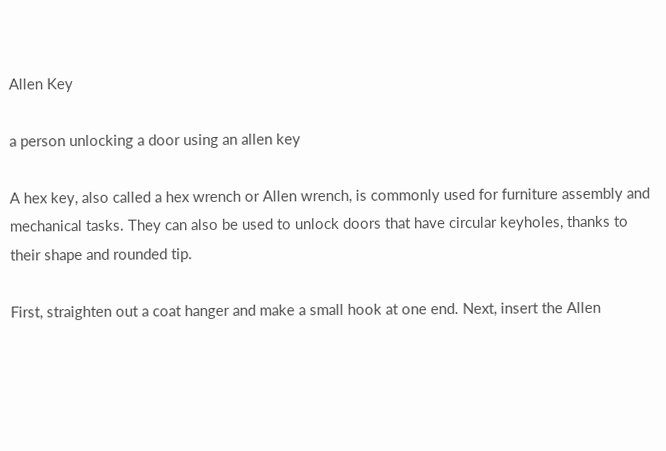Allen Key

a person unlocking a door using an allen key

A hex key, also called a hex wrench or Allen wrench, is commonly used for furniture assembly and mechanical tasks. They can also be used to unlock doors that have circular keyholes, thanks to their shape and rounded tip.

First, straighten out a coat hanger and make a small hook at one end. Next, insert the Allen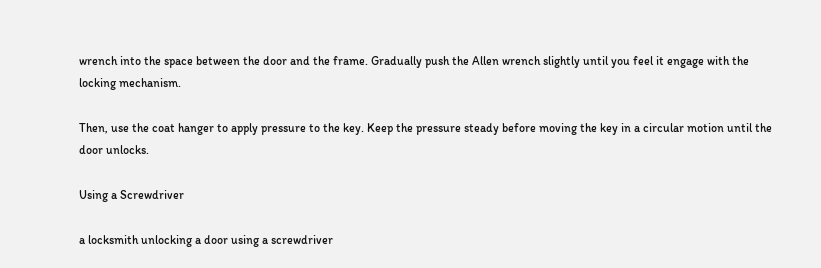wrench into the space between the door and the frame. Gradually push the Allen wrench slightly until you feel it engage with the locking mechanism.

Then, use the coat hanger to apply pressure to the key. Keep the pressure steady before moving the key in a circular motion until the door unlocks.

Using a Screwdriver

a locksmith unlocking a door using a screwdriver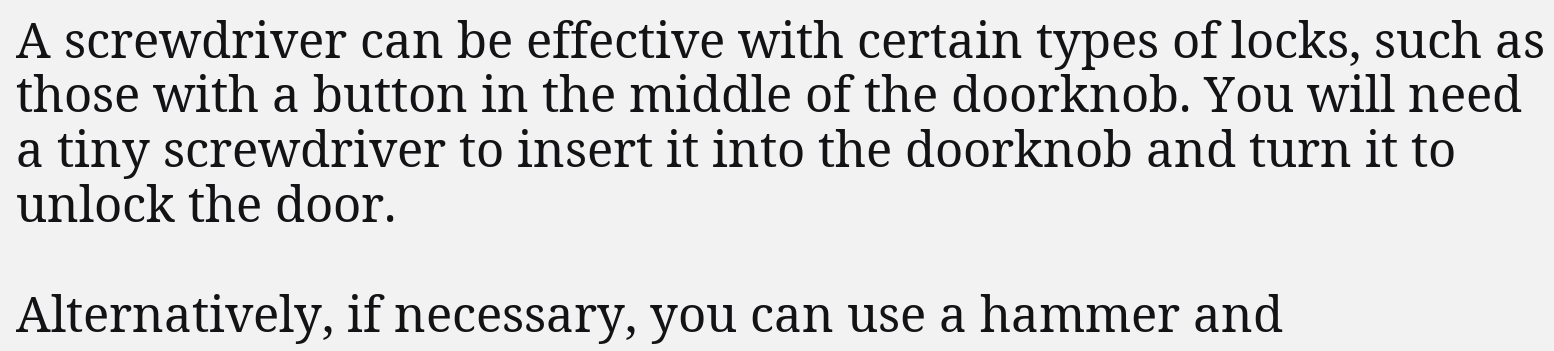A screwdriver can be effective with certain types of locks, such as those with a button in the middle of the doorknob. You will need a tiny screwdriver to insert it into the doorknob and turn it to unlock the door.

Alternatively, if necessary, you can use a hammer and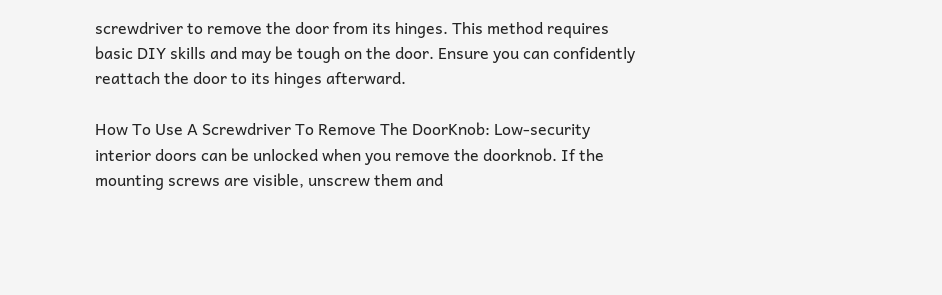screwdriver to remove the door from its hinges. This method requires basic DIY skills and may be tough on the door. Ensure you can confidently reattach the door to its hinges afterward.

How To Use A Screwdriver To Remove The DoorKnob: Low-security interior doors can be unlocked when you remove the doorknob. If the mounting screws are visible, unscrew them and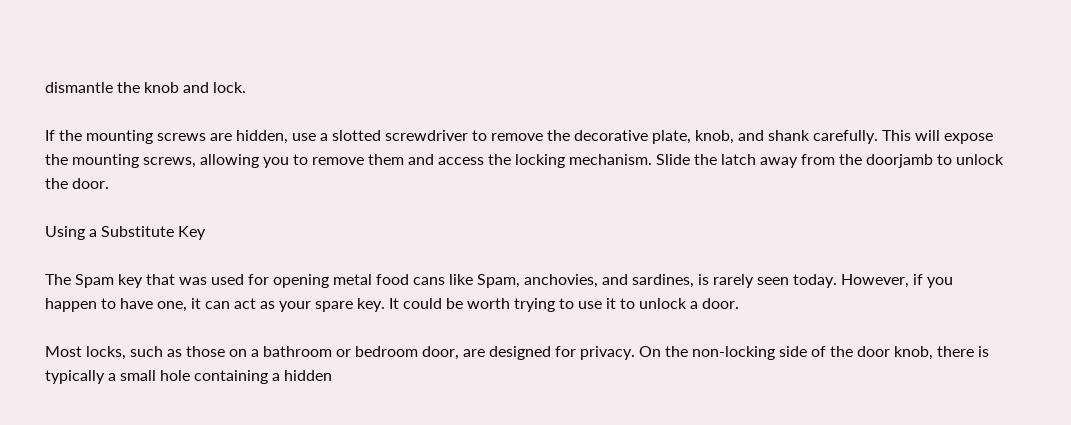dismantle the knob and lock.

If the mounting screws are hidden, use a slotted screwdriver to remove the decorative plate, knob, and shank carefully. This will expose the mounting screws, allowing you to remove them and access the locking mechanism. Slide the latch away from the doorjamb to unlock the door.

Using a Substitute Key

The Spam key that was used for opening metal food cans like Spam, anchovies, and sardines, is rarely seen today. However, if you happen to have one, it can act as your spare key. It could be worth trying to use it to unlock a door.

Most locks, such as those on a bathroom or bedroom door, are designed for privacy. On the non-locking side of the door knob, there is typically a small hole containing a hidden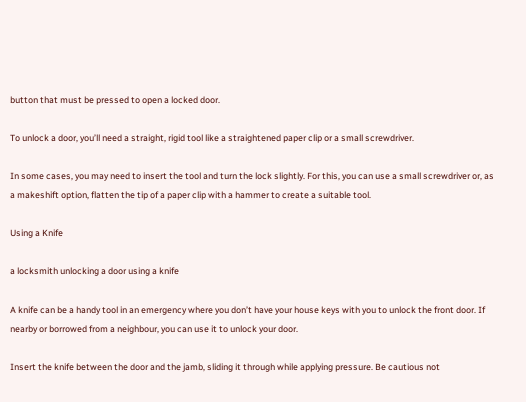button that must be pressed to open a locked door.

To unlock a door, you’ll need a straight, rigid tool like a straightened paper clip or a small screwdriver.

In some cases, you may need to insert the tool and turn the lock slightly. For this, you can use a small screwdriver or, as a makeshift option, flatten the tip of a paper clip with a hammer to create a suitable tool.

Using a Knife

a locksmith unlocking a door using a knife

A knife can be a handy tool in an emergency where you don’t have your house keys with you to unlock the front door. If nearby or borrowed from a neighbour, you can use it to unlock your door.

Insert the knife between the door and the jamb, sliding it through while applying pressure. Be cautious not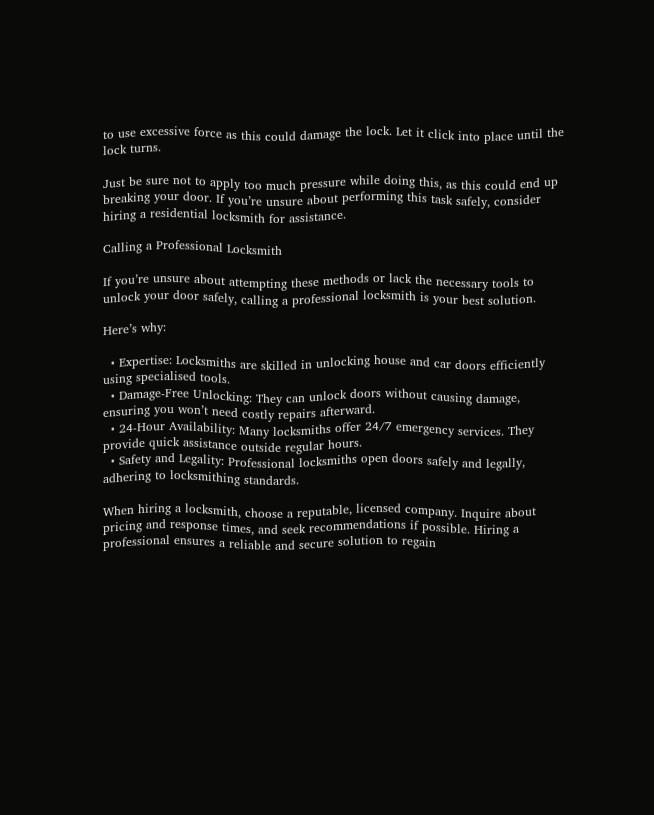to use excessive force as this could damage the lock. Let it click into place until the lock turns.

Just be sure not to apply too much pressure while doing this, as this could end up breaking your door. If you’re unsure about performing this task safely, consider hiring a residential locksmith for assistance.

Calling a Professional Locksmith

If you’re unsure about attempting these methods or lack the necessary tools to unlock your door safely, calling a professional locksmith is your best solution.

Here’s why:

  • Expertise: Locksmiths are skilled in unlocking house and car doors efficiently using specialised tools.
  • Damage-Free Unlocking: They can unlock doors without causing damage, ensuring you won’t need costly repairs afterward.
  • 24-Hour Availability: Many locksmiths offer 24/7 emergency services. They provide quick assistance outside regular hours.
  • Safety and Legality: Professional locksmiths open doors safely and legally, adhering to locksmithing standards.

When hiring a locksmith, choose a reputable, licensed company. Inquire about pricing and response times, and seek recommendations if possible. Hiring a professional ensures a reliable and secure solution to regain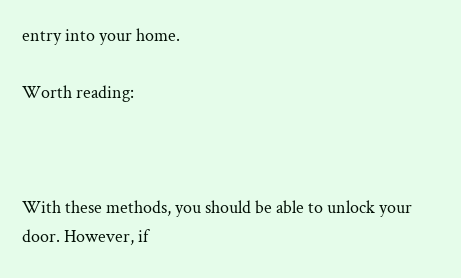entry into your home.

Worth reading:



With these methods, you should be able to unlock your door. However, if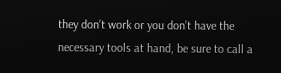they don’t work or you don’t have the necessary tools at hand, be sure to call a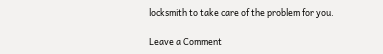locksmith to take care of the problem for you.

Leave a Comment